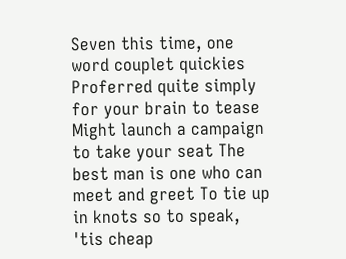Seven this time, one word couplet quickies Proferred quite simply for your brain to tease Might launch a campaign to take your seat The best man is one who can meet and greet To tie up in knots so to speak, 'tis cheap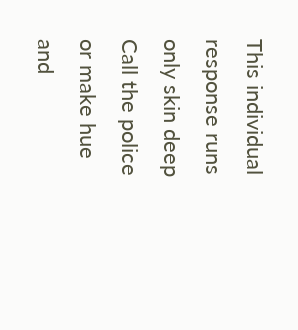This individual response runs only skin deep Call the police or make hue and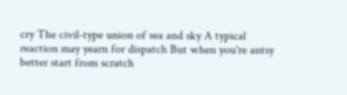cry The civil-type union of sea and sky A typical reaction may yearn for dispatch But when you're antsy better start from scratch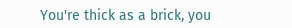You're thick as a brick, you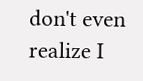don't even realize I